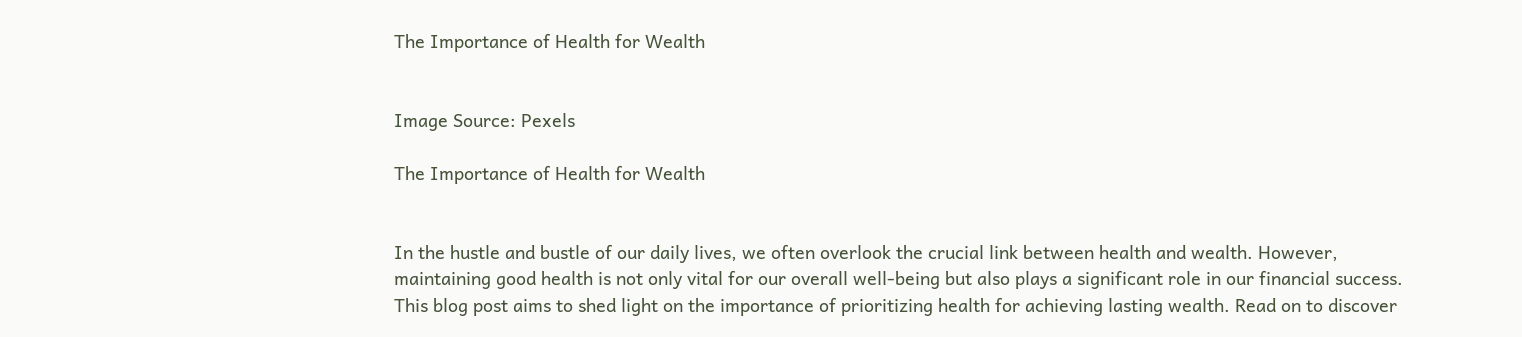The Importance of Health for Wealth


Image Source: Pexels

The Importance of Health for Wealth


In the hustle and bustle of our daily lives, we often overlook the crucial link between health and wealth. However, maintaining good health is not only vital for our overall well-being but also plays a significant role in our financial success. This blog post aims to shed light on the importance of prioritizing health for achieving lasting wealth. Read on to discover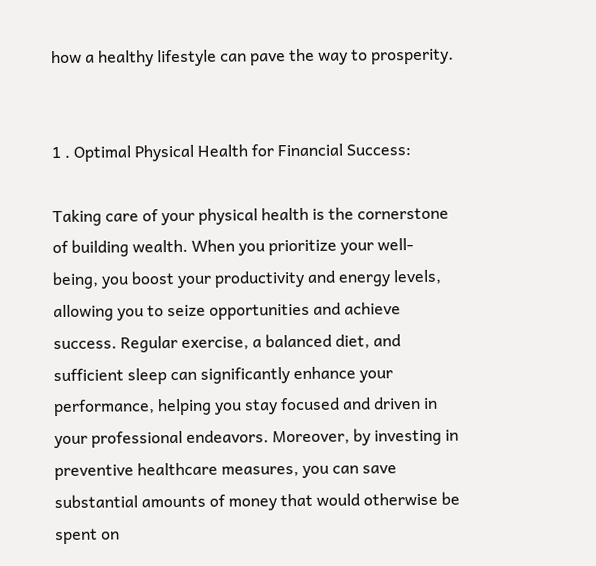how a healthy lifestyle can pave the way to prosperity.


1 . Optimal Physical Health for Financial Success:

Taking care of your physical health is the cornerstone of building wealth. When you prioritize your well-being, you boost your productivity and energy levels, allowing you to seize opportunities and achieve success. Regular exercise, a balanced diet, and sufficient sleep can significantly enhance your performance, helping you stay focused and driven in your professional endeavors. Moreover, by investing in preventive healthcare measures, you can save substantial amounts of money that would otherwise be spent on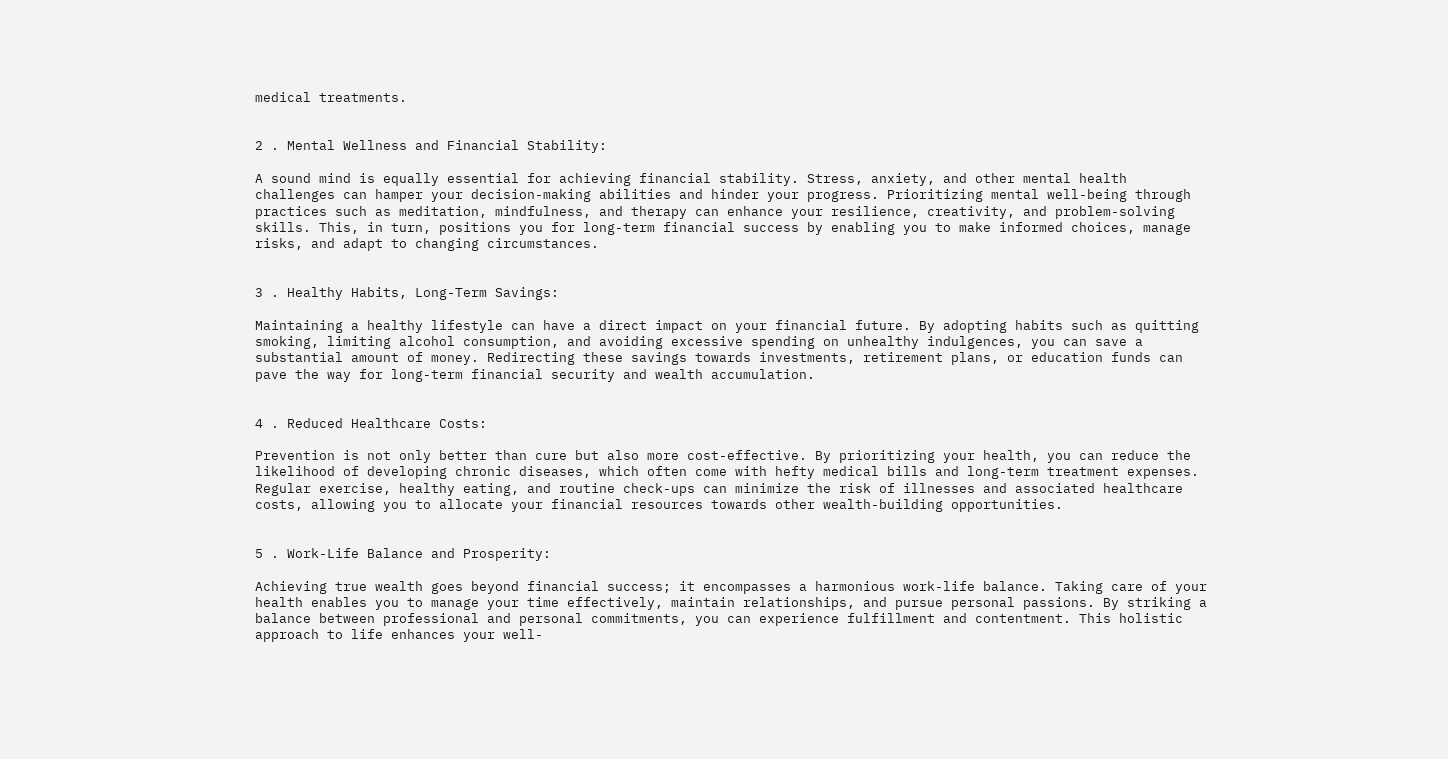medical treatments.


2 . Mental Wellness and Financial Stability:

A sound mind is equally essential for achieving financial stability. Stress, anxiety, and other mental health challenges can hamper your decision-making abilities and hinder your progress. Prioritizing mental well-being through practices such as meditation, mindfulness, and therapy can enhance your resilience, creativity, and problem-solving skills. This, in turn, positions you for long-term financial success by enabling you to make informed choices, manage risks, and adapt to changing circumstances.


3 . Healthy Habits, Long-Term Savings:

Maintaining a healthy lifestyle can have a direct impact on your financial future. By adopting habits such as quitting smoking, limiting alcohol consumption, and avoiding excessive spending on unhealthy indulgences, you can save a substantial amount of money. Redirecting these savings towards investments, retirement plans, or education funds can pave the way for long-term financial security and wealth accumulation.


4 . Reduced Healthcare Costs:

Prevention is not only better than cure but also more cost-effective. By prioritizing your health, you can reduce the likelihood of developing chronic diseases, which often come with hefty medical bills and long-term treatment expenses. Regular exercise, healthy eating, and routine check-ups can minimize the risk of illnesses and associated healthcare costs, allowing you to allocate your financial resources towards other wealth-building opportunities.


5 . Work-Life Balance and Prosperity:

Achieving true wealth goes beyond financial success; it encompasses a harmonious work-life balance. Taking care of your health enables you to manage your time effectively, maintain relationships, and pursue personal passions. By striking a balance between professional and personal commitments, you can experience fulfillment and contentment. This holistic approach to life enhances your well-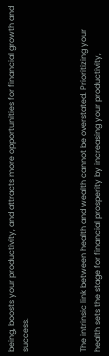being, boosts your productivity, and attracts more opportunities for financial growth and success.



The intrinsic link between health and wealth cannot be overstated. Prioritizing your health sets the stage for financial prosperity by increasing your productivity,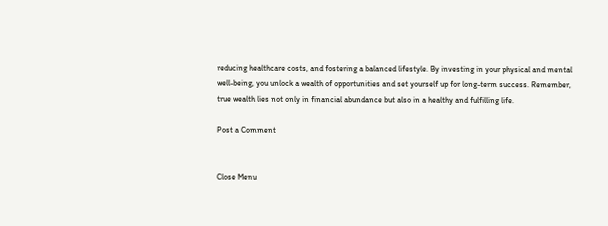reducing healthcare costs, and fostering a balanced lifestyle. By investing in your physical and mental well-being, you unlock a wealth of opportunities and set yourself up for long-term success. Remember, true wealth lies not only in financial abundance but also in a healthy and fulfilling life.

Post a Comment


Close Menu